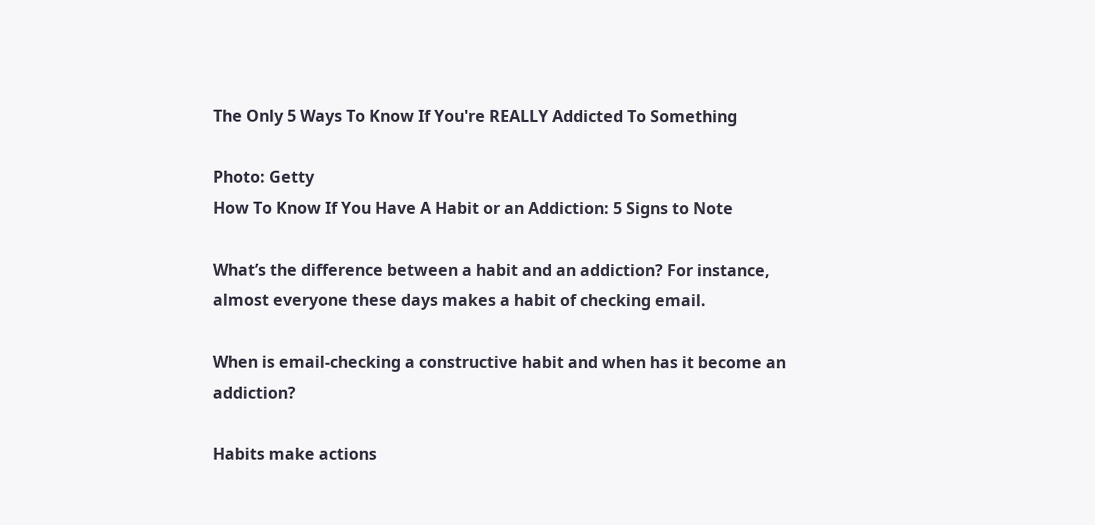The Only 5 Ways To Know If You're REALLY Addicted To Something

Photo: Getty
How To Know If You Have A Habit or an Addiction: 5 Signs to Note

What’s the difference between a habit and an addiction? For instance, almost everyone these days makes a habit of checking email.

When is email-checking a constructive habit and when has it become an addiction?

Habits make actions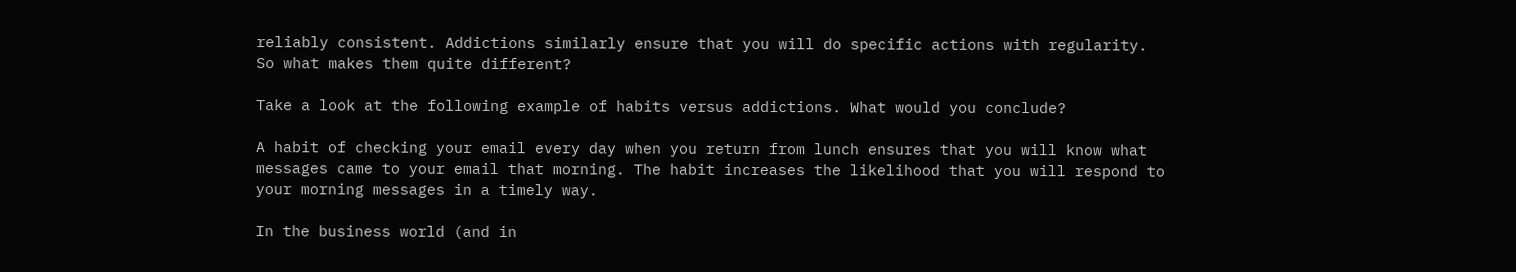reliably consistent. Addictions similarly ensure that you will do specific actions with regularity. So what makes them quite different?

Take a look at the following example of habits versus addictions. What would you conclude?

A habit of checking your email every day when you return from lunch ensures that you will know what messages came to your email that morning. The habit increases the likelihood that you will respond to your morning messages in a timely way.

In the business world (and in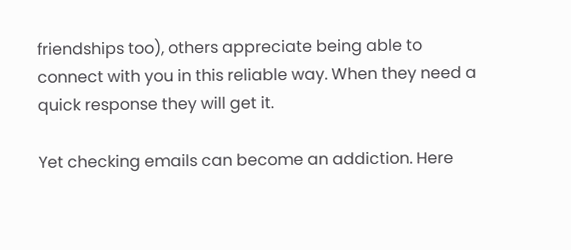friendships too), others appreciate being able to connect with you in this reliable way. When they need a quick response they will get it.

Yet checking emails can become an addiction. Here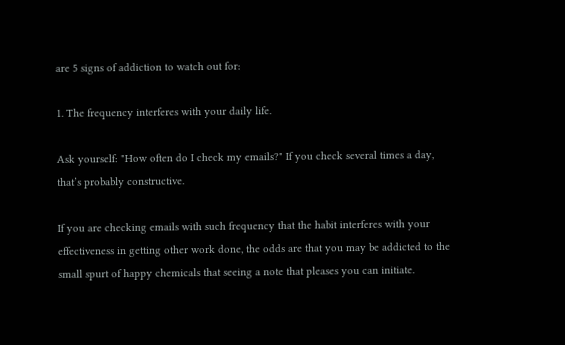are 5 signs of addiction to watch out for:

1. The frequency interferes with your daily life.

Ask yourself: "How often do I check my emails?" If you check several times a day, that’s probably constructive.

If you are checking emails with such frequency that the habit interferes with your effectiveness in getting other work done, the odds are that you may be addicted to the small spurt of happy chemicals that seeing a note that pleases you can initiate.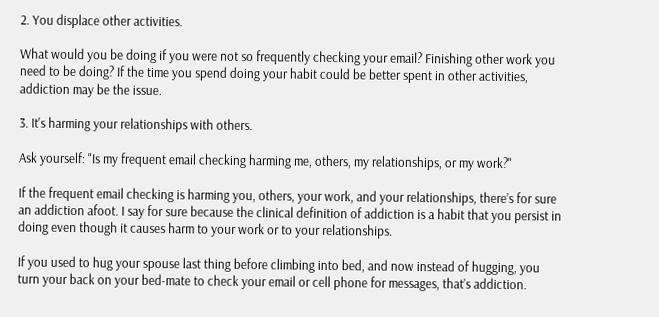2. You displace other activities.

What would you be doing if you were not so frequently checking your email? Finishing other work you need to be doing? If the time you spend doing your habit could be better spent in other activities, addiction may be the issue.

3. It's harming your relationships with others.

Ask yourself: "Is my frequent email checking harming me, others, my relationships, or my work?"

If the frequent email checking is harming you, others, your work, and your relationships, there’s for sure an addiction afoot. I say for sure because the clinical definition of addiction is a habit that you persist in doing even though it causes harm to your work or to your relationships.

If you used to hug your spouse last thing before climbing into bed, and now instead of hugging, you turn your back on your bed-mate to check your email or cell phone for messages, that’s addiction.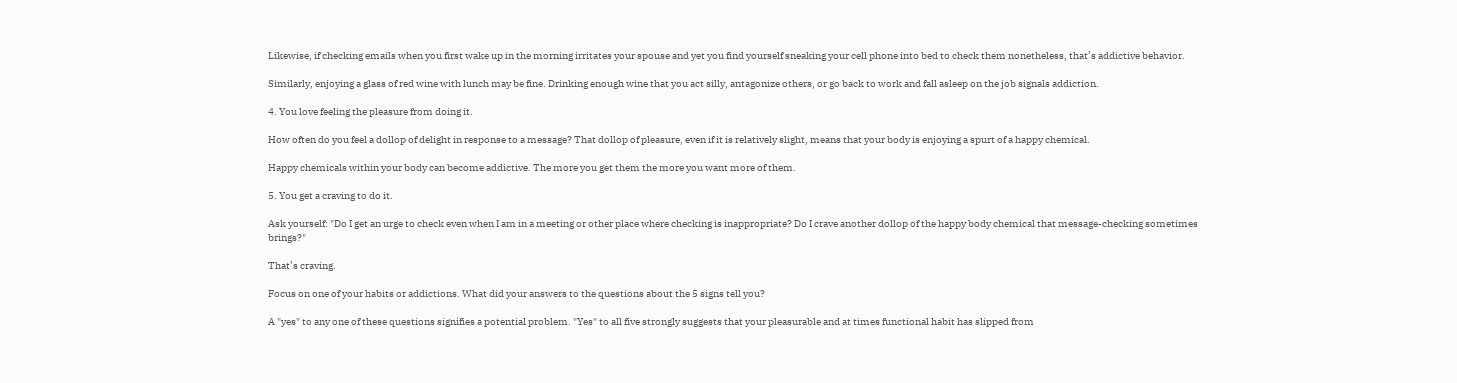Likewise, if checking emails when you first wake up in the morning irritates your spouse and yet you find yourself sneaking your cell phone into bed to check them nonetheless, that’s addictive behavior.

Similarly, enjoying a glass of red wine with lunch may be fine. Drinking enough wine that you act silly, antagonize others, or go back to work and fall asleep on the job signals addiction.

4. You love feeling the pleasure from doing it.

How often do you feel a dollop of delight in response to a message? That dollop of pleasure, even if it is relatively slight, means that your body is enjoying a spurt of a happy chemical.

Happy chemicals within your body can become addictive. The more you get them the more you want more of them.

5. You get a craving to do it.

Ask yourself: "Do I get an urge to check even when I am in a meeting or other place where checking is inappropriate? Do I crave another dollop of the happy body chemical that message-checking sometimes brings?"

That’s craving.

Focus on one of your habits or addictions. What did your answers to the questions about the 5 signs tell you?

A "yes" to any one of these questions signifies a potential problem. "Yes" to all five strongly suggests that your pleasurable and at times functional habit has slipped from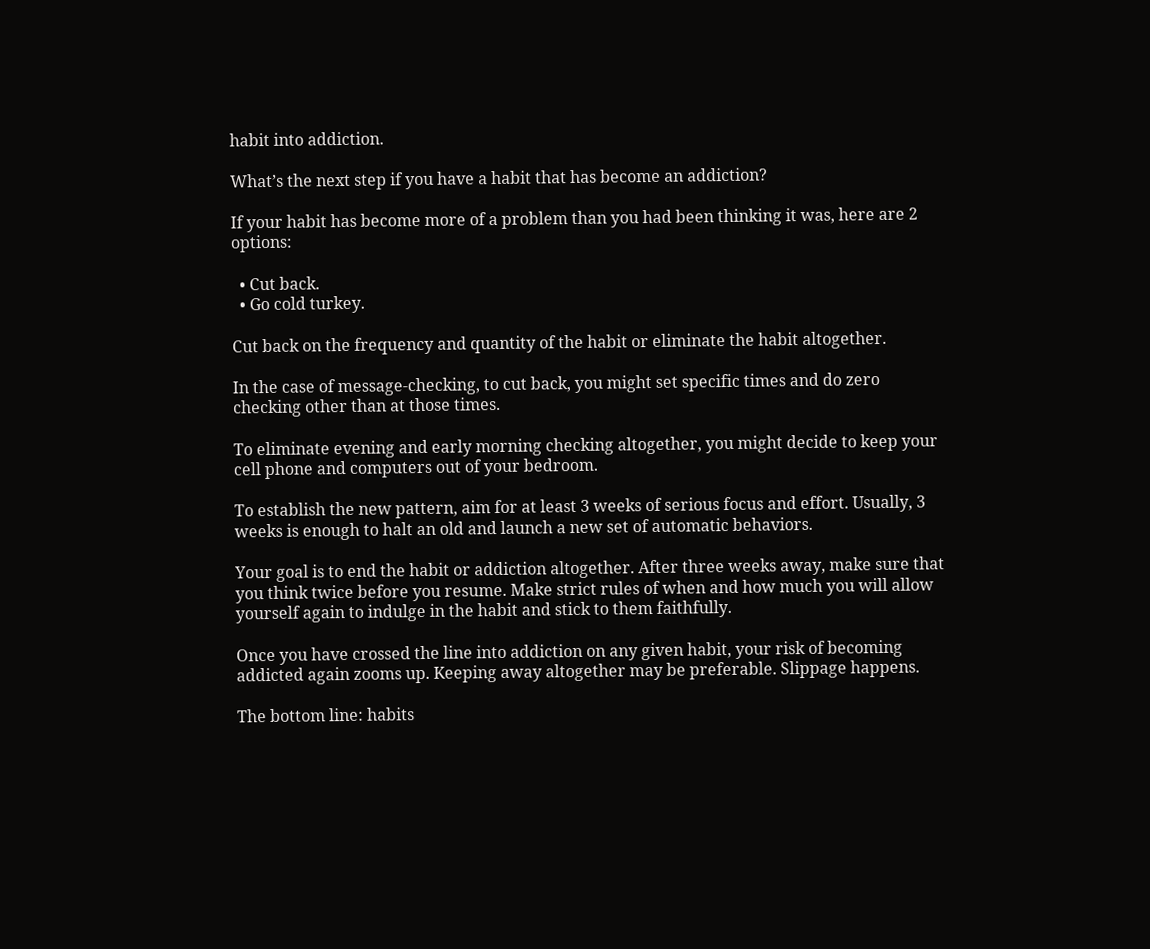habit into addiction.

What’s the next step if you have a habit that has become an addiction?

If your habit has become more of a problem than you had been thinking it was, here are 2 options:

  • Cut back.
  • Go cold turkey.

Cut back on the frequency and quantity of the habit or eliminate the habit altogether.

In the case of message-checking, to cut back, you might set specific times and do zero checking other than at those times.

To eliminate evening and early morning checking altogether, you might decide to keep your cell phone and computers out of your bedroom.

To establish the new pattern, aim for at least 3 weeks of serious focus and effort. Usually, 3 weeks is enough to halt an old and launch a new set of automatic behaviors.

Your goal is to end the habit or addiction altogether. After three weeks away, make sure that you think twice before you resume. Make strict rules of when and how much you will allow yourself again to indulge in the habit and stick to them faithfully.

Once you have crossed the line into addiction on any given habit, your risk of becoming addicted again zooms up. Keeping away altogether may be preferable. Slippage happens.

The bottom line: habits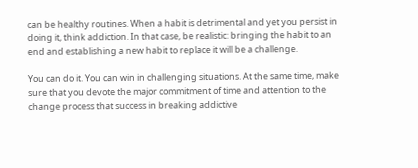can be healthy routines. When a habit is detrimental and yet you persist in doing it, think addiction. In that case, be realistic: bringing the habit to an end and establishing a new habit to replace it will be a challenge.

You can do it. You can win in challenging situations. At the same time, make sure that you devote the major commitment of time and attention to the change process that success in breaking addictive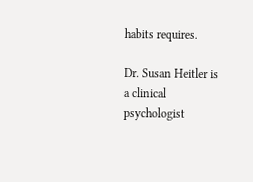habits requires.

Dr. Susan Heitler is a clinical psychologist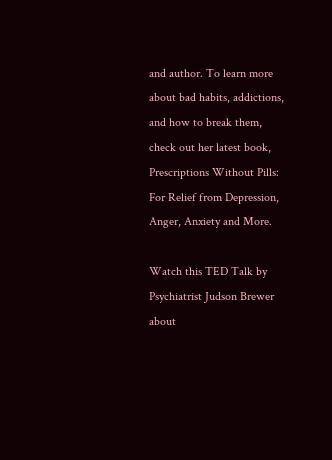and author. To learn more about bad habits, addictions, and how to break them, check out her latest book, Prescriptions Without Pills: For Relief from Depression, Anger, Anxiety and More.

Watch this TED Talk by Psychiatrist Judson Brewer about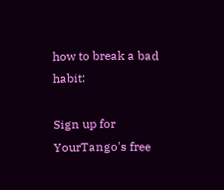how to break a bad habit:

Sign up for YourTango's free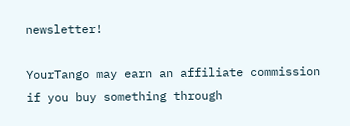newsletter!

YourTango may earn an affiliate commission if you buy something through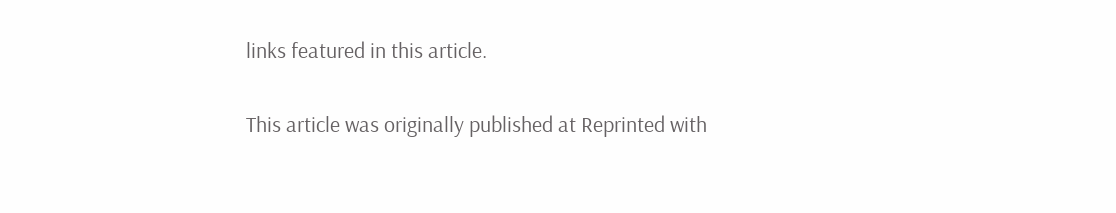links featured in this article.

This article was originally published at Reprinted with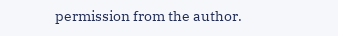permission from the author.